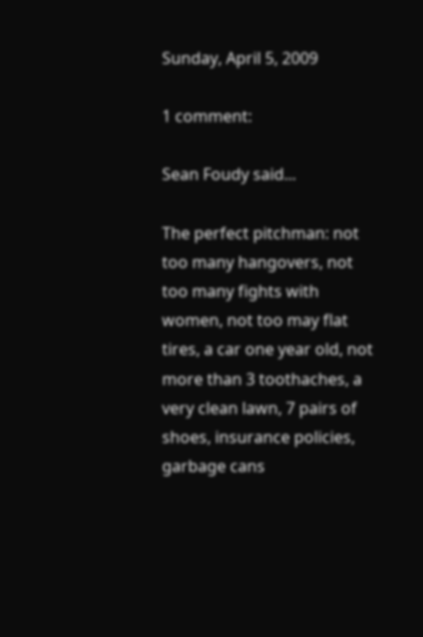Sunday, April 5, 2009

1 comment:

Sean Foudy said...

The perfect pitchman: not too many hangovers, not too many fights with women, not too may flat tires, a car one year old, not more than 3 toothaches, a very clean lawn, 7 pairs of shoes, insurance policies, garbage cans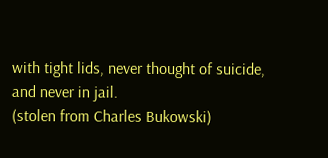with tight lids, never thought of suicide, and never in jail.
(stolen from Charles Bukowski)